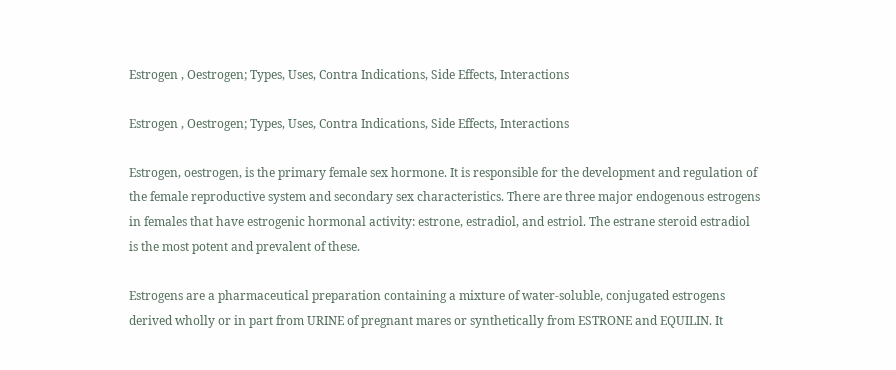Estrogen , Oestrogen; Types, Uses, Contra Indications, Side Effects, Interactions

Estrogen , Oestrogen; Types, Uses, Contra Indications, Side Effects, Interactions

Estrogen, oestrogen, is the primary female sex hormone. It is responsible for the development and regulation of the female reproductive system and secondary sex characteristics. There are three major endogenous estrogens in females that have estrogenic hormonal activity: estrone, estradiol, and estriol. The estrane steroid estradiol is the most potent and prevalent of these.

Estrogens are a pharmaceutical preparation containing a mixture of water-soluble, conjugated estrogens derived wholly or in part from URINE of pregnant mares or synthetically from ESTRONE and EQUILIN. It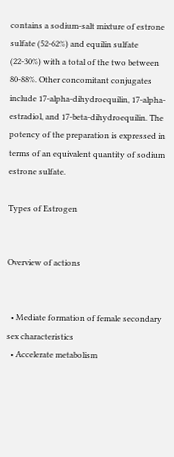contains a sodium-salt mixture of estrone sulfate (52-62%) and equilin sulfate (22-30%) with a total of the two between 80-88%. Other concomitant conjugates include 17-alpha-dihydroequilin, 17-alpha-estradiol, and 17-beta-dihydroequilin. The potency of the preparation is expressed in terms of an equivalent quantity of sodium estrone sulfate.

Types of Estrogen


Overview of actions


  • Mediate formation of female secondary sex characteristics
  • Accelerate metabolism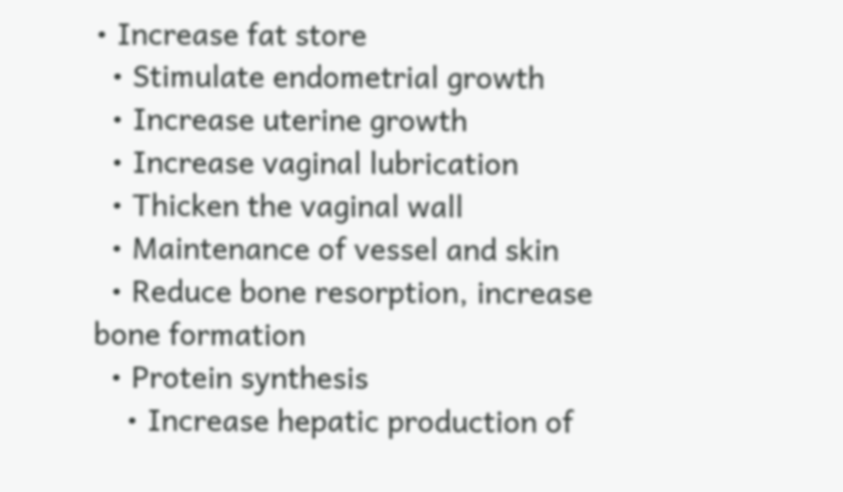• Increase fat store
  • Stimulate endometrial growth
  • Increase uterine growth
  • Increase vaginal lubrication
  • Thicken the vaginal wall
  • Maintenance of vessel and skin
  • Reduce bone resorption, increase bone formation
  • Protein synthesis
    • Increase hepatic production of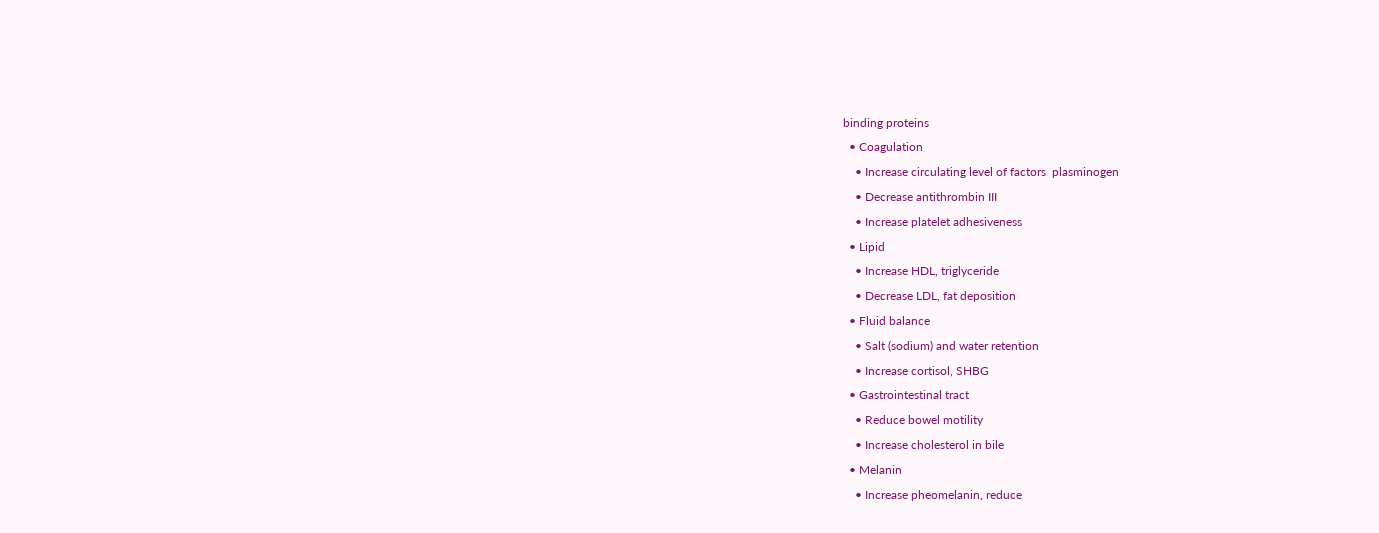binding proteins
  • Coagulation
    • Increase circulating level of factors  plasminogen
    • Decrease antithrombin III
    • Increase platelet adhesiveness
  • Lipid
    • Increase HDL, triglyceride
    • Decrease LDL, fat deposition
  • Fluid balance
    • Salt (sodium) and water retention
    • Increase cortisol, SHBG
  • Gastrointestinal tract
    • Reduce bowel motility
    • Increase cholesterol in bile
  • Melanin
    • Increase pheomelanin, reduce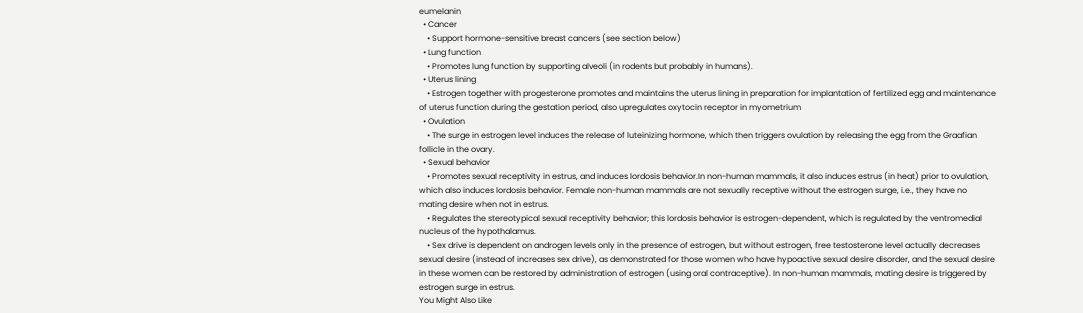eumelanin
  • Cancer
    • Support hormone-sensitive breast cancers (see section below)
  • Lung function
    • Promotes lung function by supporting alveoli (in rodents but probably in humans).
  • Uterus lining
    • Estrogen together with progesterone promotes and maintains the uterus lining in preparation for implantation of fertilized egg and maintenance of uterus function during the gestation period, also upregulates oxytocin receptor in myometrium
  • Ovulation
    • The surge in estrogen level induces the release of luteinizing hormone, which then triggers ovulation by releasing the egg from the Graafian follicle in the ovary.
  • Sexual behavior
    • Promotes sexual receptivity in estrus, and induces lordosis behavior.In non-human mammals, it also induces estrus (in heat) prior to ovulation, which also induces lordosis behavior. Female non-human mammals are not sexually receptive without the estrogen surge, i.e., they have no mating desire when not in estrus.
    • Regulates the stereotypical sexual receptivity behavior; this lordosis behavior is estrogen-dependent, which is regulated by the ventromedial nucleus of the hypothalamus.
    • Sex drive is dependent on androgen levels only in the presence of estrogen, but without estrogen, free testosterone level actually decreases sexual desire (instead of increases sex drive), as demonstrated for those women who have hypoactive sexual desire disorder, and the sexual desire in these women can be restored by administration of estrogen (using oral contraceptive). In non-human mammals, mating desire is triggered by estrogen surge in estrus.
You Might Also Like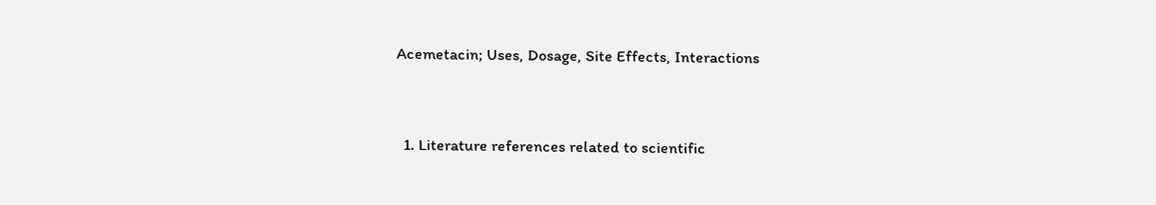Acemetacin; Uses, Dosage, Site Effects, Interactions


  1. Literature references related to scientific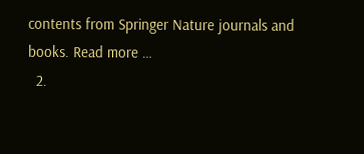contents from Springer Nature journals and books. Read more …
  2.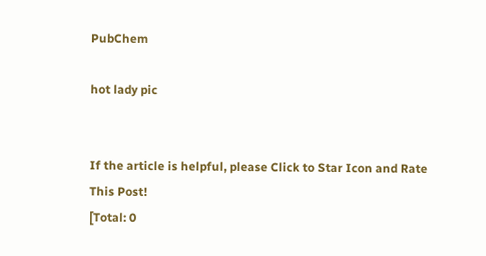PubChem

hot lady pic


If the article is helpful, please Click to Star Icon and Rate This Post!
[Total: 0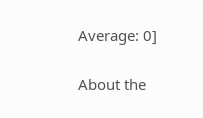Average: 0]

About the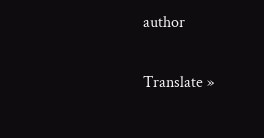author

Translate »